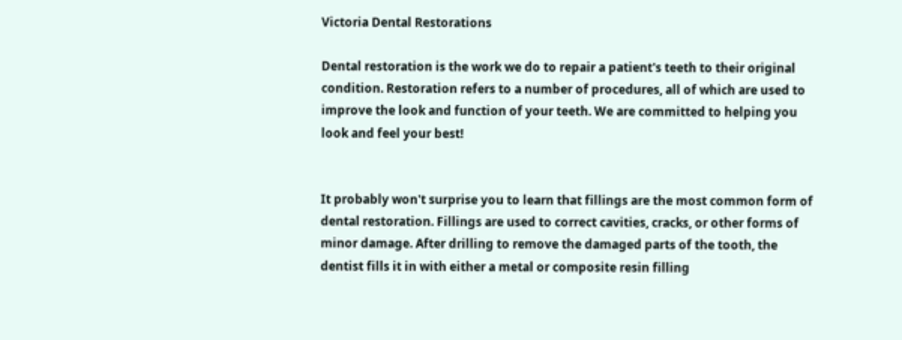Victoria Dental Restorations

Dental restoration is the work we do to repair a patient's teeth to their original condition. Restoration refers to a number of procedures, all of which are used to improve the look and function of your teeth. We are committed to helping you look and feel your best!


It probably won't surprise you to learn that fillings are the most common form of dental restoration. Fillings are used to correct cavities, cracks, or other forms of minor damage. After drilling to remove the damaged parts of the tooth, the dentist fills it in with either a metal or composite resin filling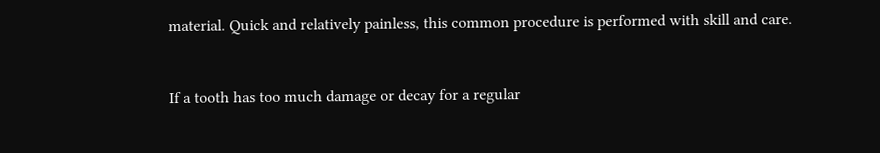material. Quick and relatively painless, this common procedure is performed with skill and care.


If a tooth has too much damage or decay for a regular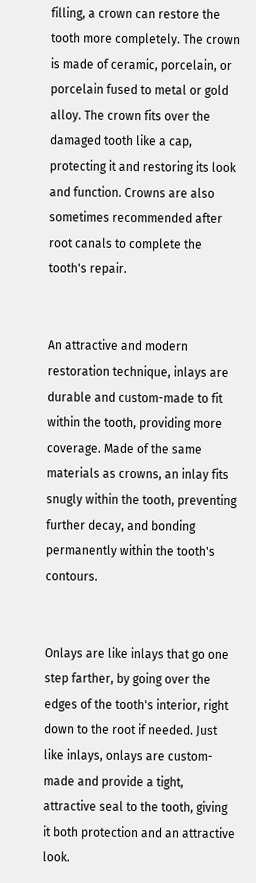filling, a crown can restore the tooth more completely. The crown is made of ceramic, porcelain, or porcelain fused to metal or gold alloy. The crown fits over the damaged tooth like a cap, protecting it and restoring its look and function. Crowns are also sometimes recommended after root canals to complete the tooth's repair.


An attractive and modern restoration technique, inlays are durable and custom-made to fit within the tooth, providing more coverage. Made of the same materials as crowns, an inlay fits snugly within the tooth, preventing further decay, and bonding permanently within the tooth's contours.


Onlays are like inlays that go one step farther, by going over the edges of the tooth's interior, right down to the root if needed. Just like inlays, onlays are custom-made and provide a tight, attractive seal to the tooth, giving it both protection and an attractive look.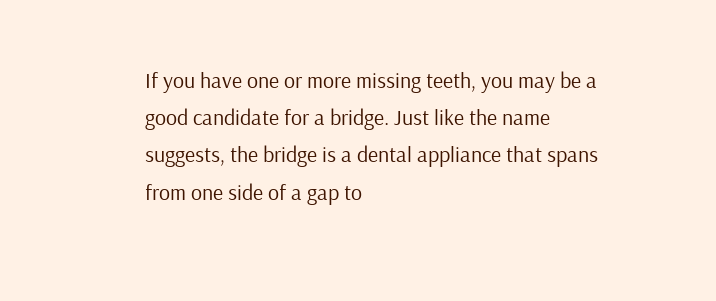If you have one or more missing teeth, you may be a good candidate for a bridge. Just like the name suggests, the bridge is a dental appliance that spans from one side of a gap to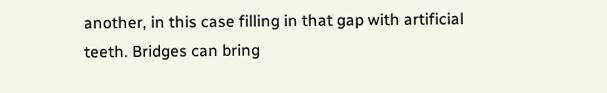another, in this case filling in that gap with artificial teeth. Bridges can bring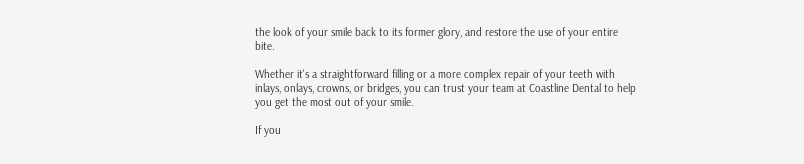the look of your smile back to its former glory, and restore the use of your entire bite.

Whether it's a straightforward filling or a more complex repair of your teeth with inlays, onlays, crowns, or bridges, you can trust your team at Coastline Dental to help you get the most out of your smile.

If you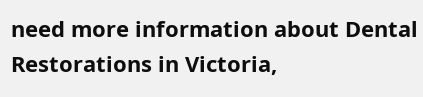need more information about Dental Restorations in Victoria,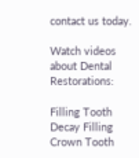contact us today.

Watch videos about Dental Restorations:

Filling Tooth Decay Filling Crown Tooth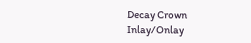Decay Crown Inlay/Onlay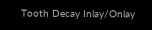Tooth Decay Inlay/Onlay